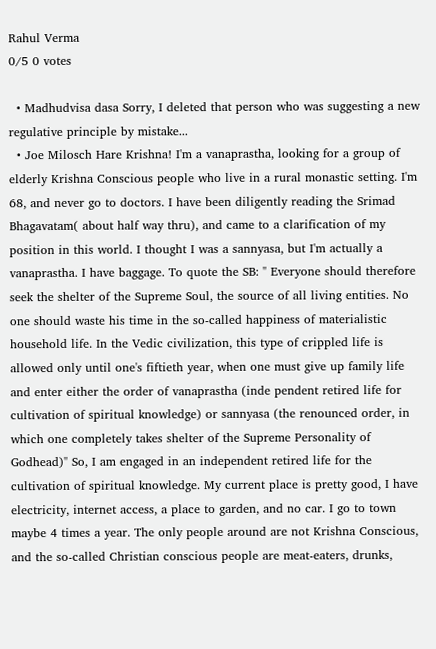Rahul Verma
0/5 0 votes

  • Madhudvisa dasa Sorry, I deleted that person who was suggesting a new regulative principle by mistake...
  • Joe Milosch Hare Krishna! I'm a vanaprastha, looking for a group of elderly Krishna Conscious people who live in a rural monastic setting. I'm 68, and never go to doctors. I have been diligently reading the Srimad Bhagavatam( about half way thru), and came to a clarification of my position in this world. I thought I was a sannyasa, but I'm actually a vanaprastha. I have baggage. To quote the SB: " Everyone should therefore seek the shelter of the Supreme Soul, the source of all living entities. No one should waste his time in the so-called happiness of materialistic household life. In the Vedic civilization, this type of crippled life is allowed only until one's fiftieth year, when one must give up family life and enter either the order of vanaprastha (inde pendent retired life for cultivation of spiritual knowledge) or sannyasa (the renounced order, in which one completely takes shelter of the Supreme Personality of Godhead)" So, I am engaged in an independent retired life for the cultivation of spiritual knowledge. My current place is pretty good, I have electricity, internet access, a place to garden, and no car. I go to town maybe 4 times a year. The only people around are not Krishna Conscious, and the so-called Christian conscious people are meat-eaters, drunks,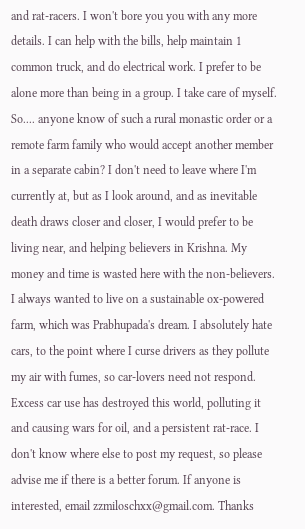and rat-racers. I won't bore you you with any more details. I can help with the bills, help maintain 1 common truck, and do electrical work. I prefer to be alone more than being in a group. I take care of myself. So.... anyone know of such a rural monastic order or a remote farm family who would accept another member in a separate cabin? I don't need to leave where I'm currently at, but as I look around, and as inevitable death draws closer and closer, I would prefer to be living near, and helping believers in Krishna. My money and time is wasted here with the non-believers. I always wanted to live on a sustainable ox-powered farm, which was Prabhupada's dream. I absolutely hate cars, to the point where I curse drivers as they pollute my air with fumes, so car-lovers need not respond. Excess car use has destroyed this world, polluting it and causing wars for oil, and a persistent rat-race. I don't know where else to post my request, so please advise me if there is a better forum. If anyone is interested, email zzmiloschxx@gmail.com. Thanks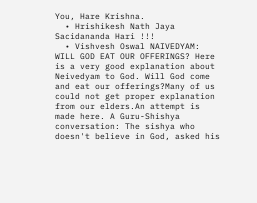You, Hare Krishna.
  • Hrishikesh Nath Jaya Sacidananda Hari !!!
  • Vishvesh Oswal NAIVEDYAM: WILL GOD EAT OUR OFFERINGS? Here is a very good explanation about Neivedyam to God. Will God come and eat our offerings?Many of us could not get proper explanation from our elders.An attempt is made here. A Guru-Shishya conversation: The sishya who doesn't believe in God, asked his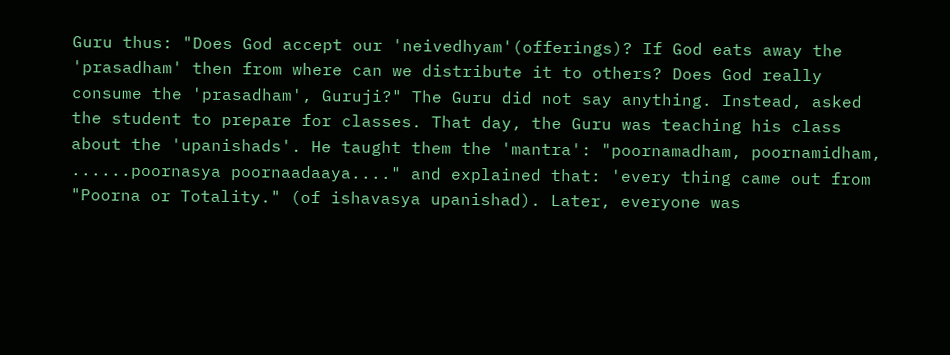Guru thus: "Does God accept our 'neivedhyam'(offerings)? If God eats away the 'prasadham' then from where can we distribute it to others? Does God really consume the 'prasadham', Guruji?" The Guru did not say anything. Instead, asked the student to prepare for classes. That day, the Guru was teaching his class about the 'upanishads'. He taught them the 'mantra': "poornamadham, poornamidham, ......poornasya poornaadaaya...." and explained that: 'every thing came out from "Poorna or Totality." (of ishavasya upanishad). Later, everyone was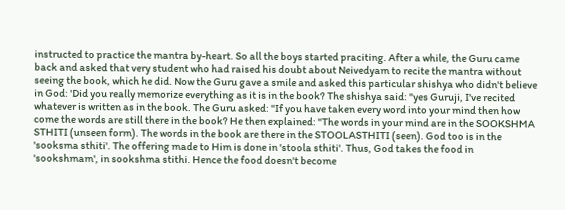instructed to practice the mantra by-heart. So all the boys started praciting. After a while, the Guru came back and asked that very student who had raised his doubt about Neivedyam to recite the mantra without seeing the book, which he did. Now the Guru gave a smile and asked this particular shishya who didn't believe in God: 'Did you really memorize everything as it is in the book? The shishya said: "yes Guruji, I've recited whatever is written as in the book. The Guru asked: "If you have taken every word into your mind then how come the words are still there in the book? He then explained: "The words in your mind are in the SOOKSHMA STHITI (unseen form). The words in the book are there in the STOOLASTHITI (seen). God too is in the 'sooksma sthiti'. The offering made to Him is done in 'stoola sthiti'. Thus, God takes the food in 'sookshmam', in sookshma stithi. Hence the food doesn't become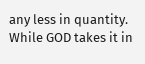any less in quantity. While GOD takes it in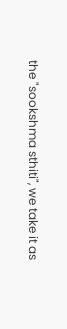the "sookshma sthiti", we take it as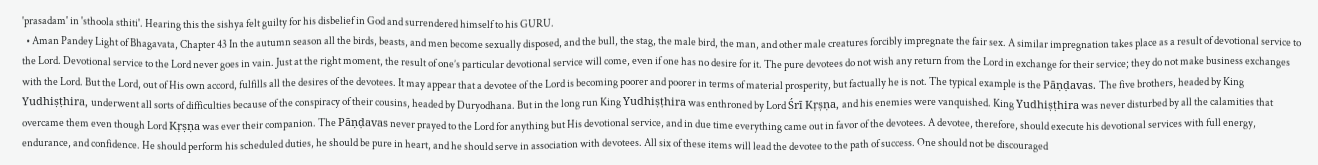'prasadam' in 'sthoola sthiti'. Hearing this the sishya felt guilty for his disbelief in God and surrendered himself to his GURU.
  • Aman Pandey Light of Bhagavata, Chapter 43 In the autumn season all the birds, beasts, and men become sexually disposed, and the bull, the stag, the male bird, the man, and other male creatures forcibly impregnate the fair sex. A similar impregnation takes place as a result of devotional service to the Lord. Devotional service to the Lord never goes in vain. Just at the right moment, the result of one’s particular devotional service will come, even if one has no desire for it. The pure devotees do not wish any return from the Lord in exchange for their service; they do not make business exchanges with the Lord. But the Lord, out of His own accord, fulfills all the desires of the devotees. It may appear that a devotee of the Lord is becoming poorer and poorer in terms of material prosperity, but factually he is not. The typical example is the Pāṇḍavas. The five brothers, headed by King Yudhiṣṭhira, underwent all sorts of difficulties because of the conspiracy of their cousins, headed by Duryodhana. But in the long run King Yudhiṣṭhira was enthroned by Lord Śrī Kṛṣṇa, and his enemies were vanquished. King Yudhiṣṭhira was never disturbed by all the calamities that overcame them even though Lord Kṛṣṇa was ever their companion. The Pāṇḍavas never prayed to the Lord for anything but His devotional service, and in due time everything came out in favor of the devotees. A devotee, therefore, should execute his devotional services with full energy, endurance, and confidence. He should perform his scheduled duties, he should be pure in heart, and he should serve in association with devotees. All six of these items will lead the devotee to the path of success. One should not be discouraged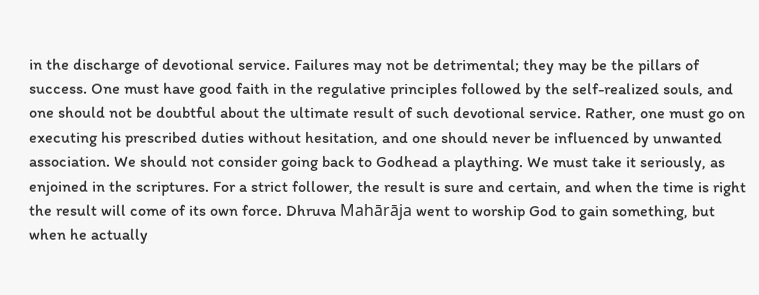in the discharge of devotional service. Failures may not be detrimental; they may be the pillars of success. One must have good faith in the regulative principles followed by the self-realized souls, and one should not be doubtful about the ultimate result of such devotional service. Rather, one must go on executing his prescribed duties without hesitation, and one should never be influenced by unwanted association. We should not consider going back to Godhead a plaything. We must take it seriously, as enjoined in the scriptures. For a strict follower, the result is sure and certain, and when the time is right the result will come of its own force. Dhruva Mahārāja went to worship God to gain something, but when he actually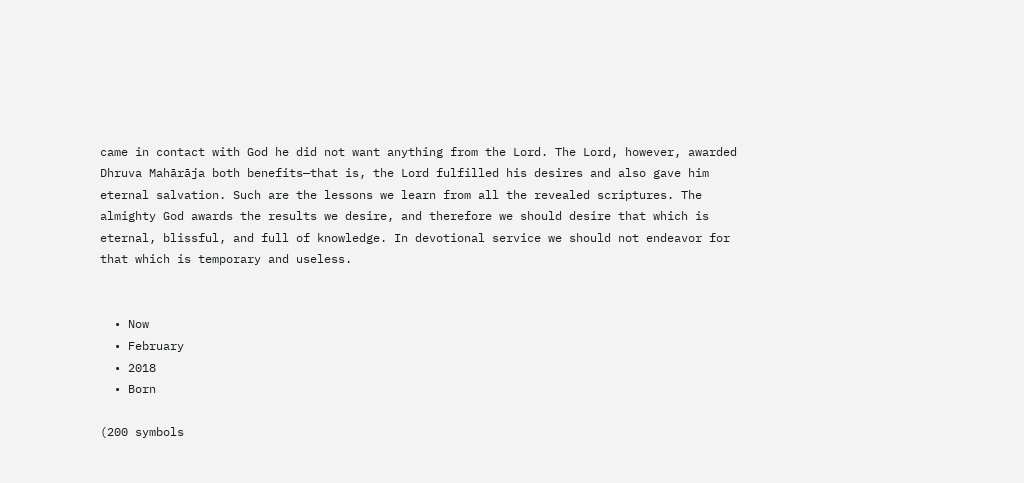came in contact with God he did not want anything from the Lord. The Lord, however, awarded Dhruva Mahārāja both benefits—that is, the Lord fulfilled his desires and also gave him eternal salvation. Such are the lessons we learn from all the revealed scriptures. The almighty God awards the results we desire, and therefore we should desire that which is eternal, blissful, and full of knowledge. In devotional service we should not endeavor for that which is temporary and useless.


  • Now
  • February
  • 2018
  • Born

(200 symbols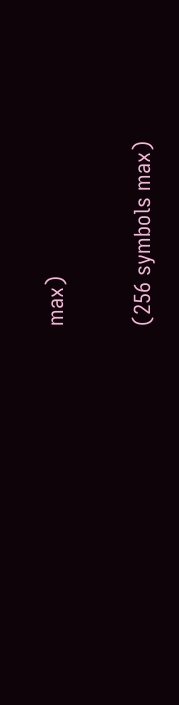max)

(256 symbols max)